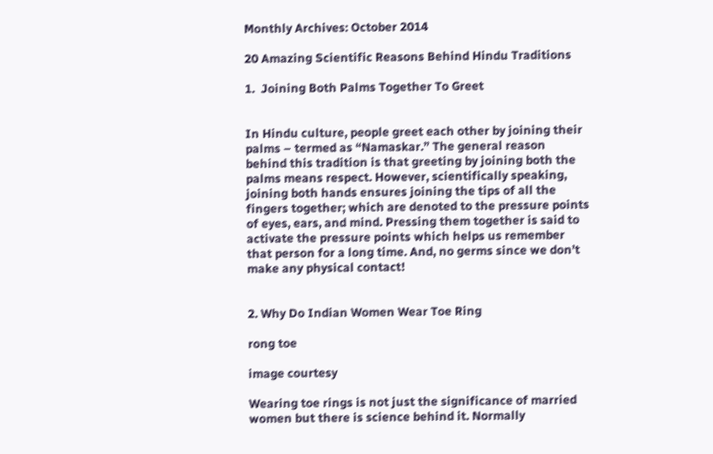Monthly Archives: October 2014

20 Amazing Scientific Reasons Behind Hindu Traditions

1.  Joining Both Palms Together To Greet


In Hindu culture, people greet each other by joining their palms – termed as “Namaskar.” The general reason behind this tradition is that greeting by joining both the palms means respect. However, scientifically speaking, joining both hands ensures joining the tips of all the fingers together; which are denoted to the pressure points of eyes, ears, and mind. Pressing them together is said to activate the pressure points which helps us remember that person for a long time. And, no germs since we don’t make any physical contact!


2. Why Do Indian Women Wear Toe Ring

rong toe

image courtesy

Wearing toe rings is not just the significance of married women but there is science behind it. Normally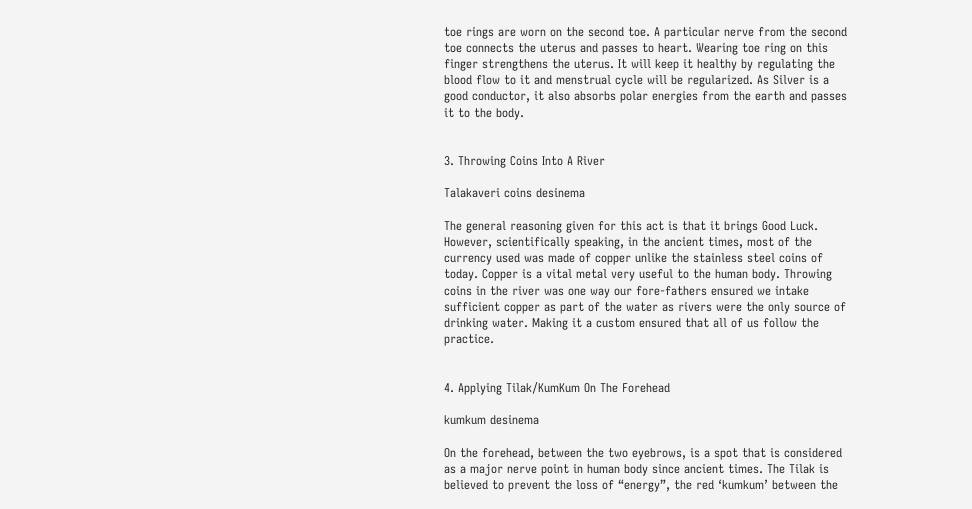toe rings are worn on the second toe. A particular nerve from the second toe connects the uterus and passes to heart. Wearing toe ring on this finger strengthens the uterus. It will keep it healthy by regulating the blood flow to it and menstrual cycle will be regularized. As Silver is a good conductor, it also absorbs polar energies from the earth and passes it to the body.


3. Throwing Coins Into A River

Talakaveri coins desinema

The general reasoning given for this act is that it brings Good Luck. However, scientifically speaking, in the ancient times, most of the currency used was made of copper unlike the stainless steel coins of today. Copper is a vital metal very useful to the human body. Throwing coins in the river was one way our fore-fathers ensured we intake sufficient copper as part of the water as rivers were the only source of drinking water. Making it a custom ensured that all of us follow the practice.


4. Applying Tilak/KumKum On The Forehead

kumkum desinema

On the forehead, between the two eyebrows, is a spot that is considered as a major nerve point in human body since ancient times. The Tilak is believed to prevent the loss of “energy”, the red ‘kumkum’ between the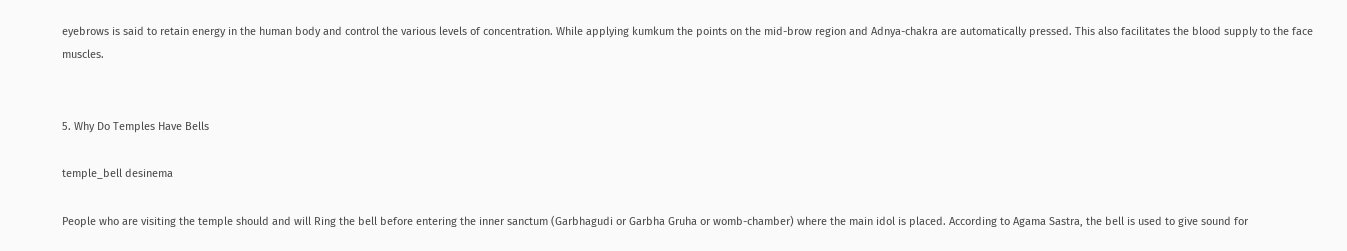eyebrows is said to retain energy in the human body and control the various levels of concentration. While applying kumkum the points on the mid-brow region and Adnya-chakra are automatically pressed. This also facilitates the blood supply to the face muscles.


5. Why Do Temples Have Bells

temple_bell desinema

People who are visiting the temple should and will Ring the bell before entering the inner sanctum (Garbhagudi or Garbha Gruha or womb-chamber) where the main idol is placed. According to Agama Sastra, the bell is used to give sound for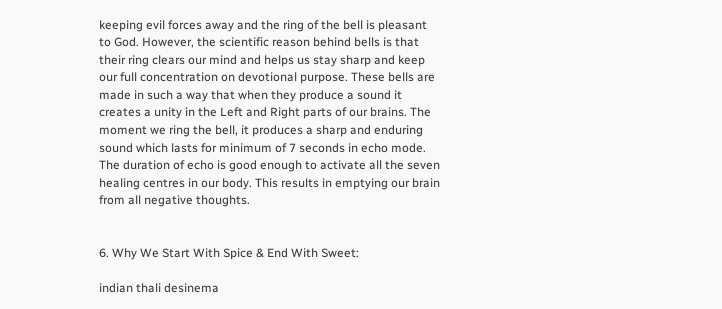keeping evil forces away and the ring of the bell is pleasant to God. However, the scientific reason behind bells is that their ring clears our mind and helps us stay sharp and keep our full concentration on devotional purpose. These bells are made in such a way that when they produce a sound it creates a unity in the Left and Right parts of our brains. The moment we ring the bell, it produces a sharp and enduring sound which lasts for minimum of 7 seconds in echo mode. The duration of echo is good enough to activate all the seven healing centres in our body. This results in emptying our brain from all negative thoughts.


6. Why We Start With Spice & End With Sweet:

indian thali desinema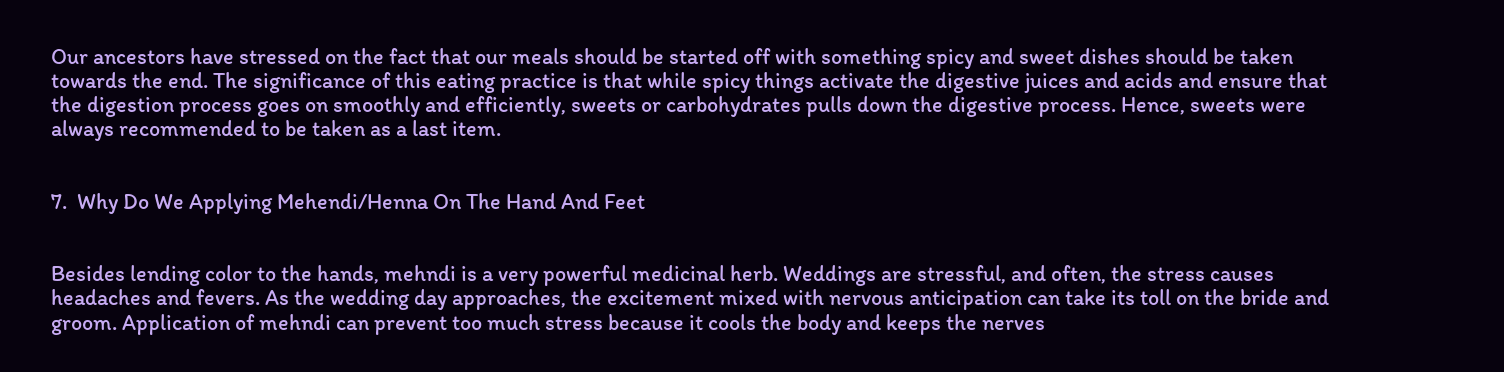Our ancestors have stressed on the fact that our meals should be started off with something spicy and sweet dishes should be taken towards the end. The significance of this eating practice is that while spicy things activate the digestive juices and acids and ensure that the digestion process goes on smoothly and efficiently, sweets or carbohydrates pulls down the digestive process. Hence, sweets were always recommended to be taken as a last item.


7.  Why Do We Applying Mehendi/Henna On The Hand And Feet


Besides lending color to the hands, mehndi is a very powerful medicinal herb. Weddings are stressful, and often, the stress causes headaches and fevers. As the wedding day approaches, the excitement mixed with nervous anticipation can take its toll on the bride and groom. Application of mehndi can prevent too much stress because it cools the body and keeps the nerves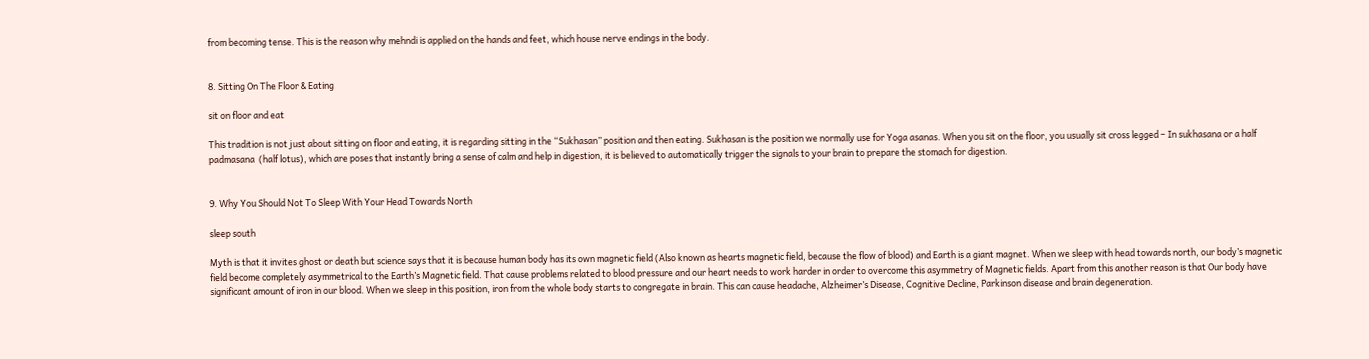from becoming tense. This is the reason why mehndi is applied on the hands and feet, which house nerve endings in the body.


8. Sitting On The Floor & Eating

sit on floor and eat

This tradition is not just about sitting on floor and eating, it is regarding sitting in the “Sukhasan” position and then eating. Sukhasan is the position we normally use for Yoga asanas. When you sit on the floor, you usually sit cross legged – In sukhasana or a half padmasana  (half lotus), which are poses that instantly bring a sense of calm and help in digestion, it is believed to automatically trigger the signals to your brain to prepare the stomach for digestion.


9. Why You Should Not To Sleep With Your Head Towards North

sleep south

Myth is that it invites ghost or death but science says that it is because human body has its own magnetic field (Also known as hearts magnetic field, because the flow of blood) and Earth is a giant magnet. When we sleep with head towards north, our body’s magnetic field become completely asymmetrical to the Earth’s Magnetic field. That cause problems related to blood pressure and our heart needs to work harder in order to overcome this asymmetry of Magnetic fields. Apart from this another reason is that Our body have significant amount of iron in our blood. When we sleep in this position, iron from the whole body starts to congregate in brain. This can cause headache, Alzheimer’s Disease, Cognitive Decline, Parkinson disease and brain degeneration.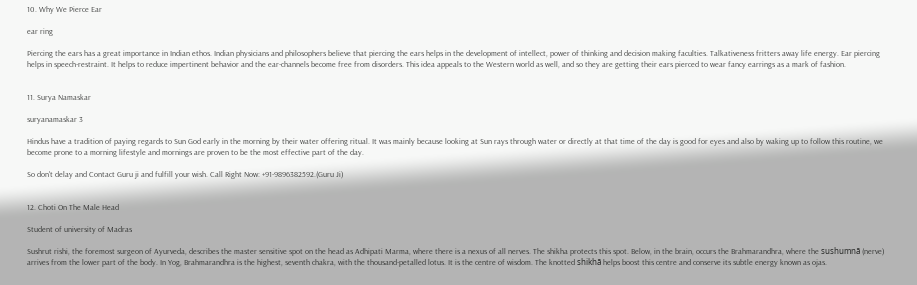10. Why We Pierce Ear

ear ring

Piercing the ears has a great importance in Indian ethos. Indian physicians and philosophers believe that piercing the ears helps in the development of intellect, power of thinking and decision making faculties. Talkativeness fritters away life energy. Ear piercing helps in speech-restraint. It helps to reduce impertinent behavior and the ear-channels become free from disorders. This idea appeals to the Western world as well, and so they are getting their ears pierced to wear fancy earrings as a mark of fashion.


11. Surya Namaskar

suryanamaskar 3

Hindus have a tradition of paying regards to Sun God early in the morning by their water offering ritual. It was mainly because looking at Sun rays through water or directly at that time of the day is good for eyes and also by waking up to follow this routine, we become prone to a morning lifestyle and mornings are proven to be the most effective part of the day.

So don't delay and Contact Guru ji and fulfill your wish. Call Right Now: +91-9896382592.(Guru Ji)


12. Choti On The Male Head

Student of university of Madras

Sushrut rishi, the foremost surgeon of Ayurveda, describes the master sensitive spot on the head as Adhipati Marma, where there is a nexus of all nerves. The shikha protects this spot. Below, in the brain, occurs the Brahmarandhra, where the sushumnã (nerve) arrives from the lower part of the body. In Yog, Brahmarandhra is the highest, seventh chakra, with the thousand-petalled lotus. It is the centre of wisdom. The knotted shikhã helps boost this centre and conserve its subtle energy known as ojas.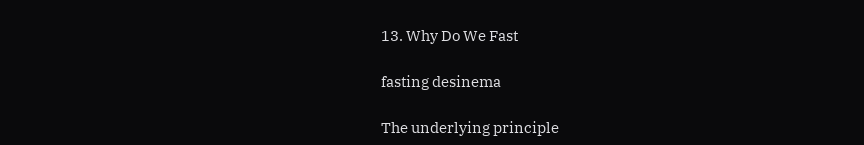13. Why Do We Fast

fasting desinema

The underlying principle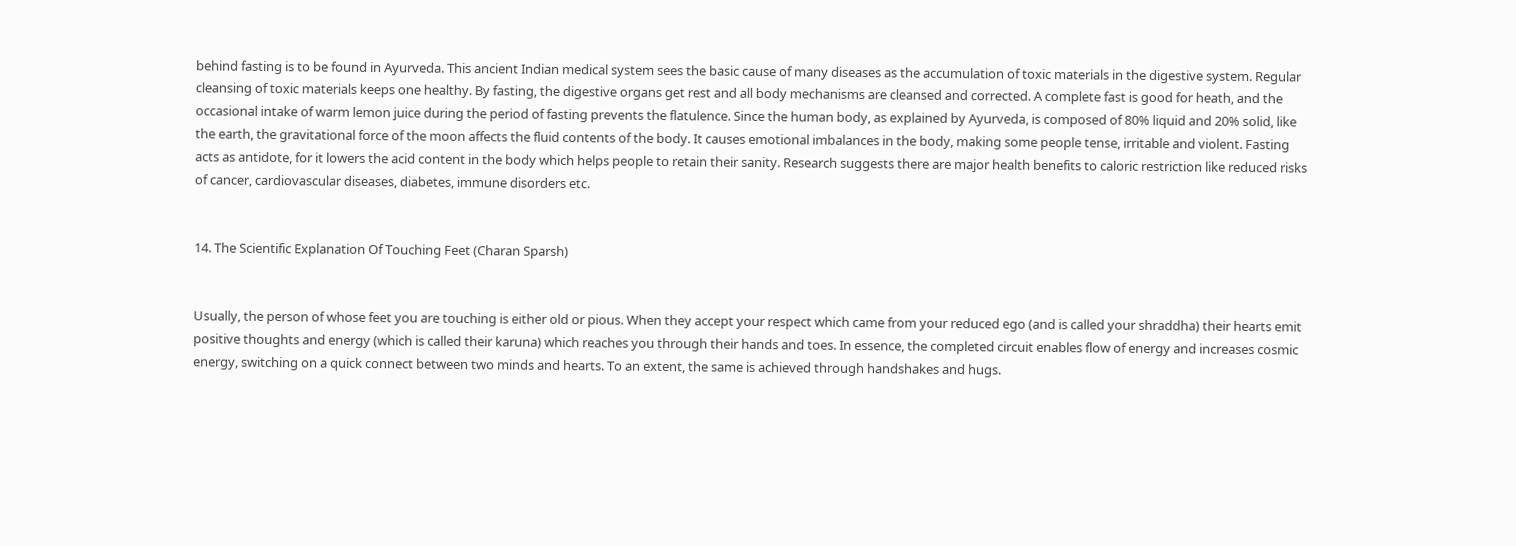behind fasting is to be found in Ayurveda. This ancient Indian medical system sees the basic cause of many diseases as the accumulation of toxic materials in the digestive system. Regular cleansing of toxic materials keeps one healthy. By fasting, the digestive organs get rest and all body mechanisms are cleansed and corrected. A complete fast is good for heath, and the occasional intake of warm lemon juice during the period of fasting prevents the flatulence. Since the human body, as explained by Ayurveda, is composed of 80% liquid and 20% solid, like the earth, the gravitational force of the moon affects the fluid contents of the body. It causes emotional imbalances in the body, making some people tense, irritable and violent. Fasting acts as antidote, for it lowers the acid content in the body which helps people to retain their sanity. Research suggests there are major health benefits to caloric restriction like reduced risks of cancer, cardiovascular diseases, diabetes, immune disorders etc.


14. The Scientific Explanation Of Touching Feet (Charan Sparsh)


Usually, the person of whose feet you are touching is either old or pious. When they accept your respect which came from your reduced ego (and is called your shraddha) their hearts emit positive thoughts and energy (which is called their karuna) which reaches you through their hands and toes. In essence, the completed circuit enables flow of energy and increases cosmic energy, switching on a quick connect between two minds and hearts. To an extent, the same is achieved through handshakes and hugs.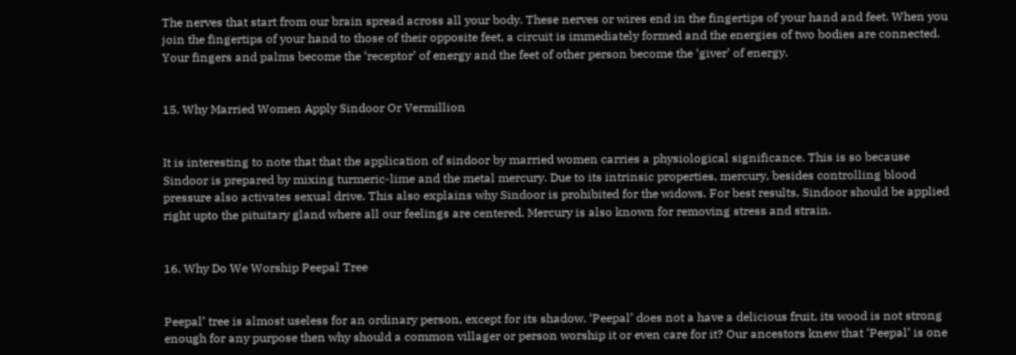The nerves that start from our brain spread across all your body. These nerves or wires end in the fingertips of your hand and feet. When you join the fingertips of your hand to those of their opposite feet, a circuit is immediately formed and the energies of two bodies are connected. Your fingers and palms become the ‘receptor’ of energy and the feet of other person become the ‘giver’ of energy.


15. Why Married Women Apply Sindoor Or Vermillion


It is interesting to note that that the application of sindoor by married women carries a physiological significance. This is so because Sindoor is prepared by mixing turmeric-lime and the metal mercury. Due to its intrinsic properties, mercury, besides controlling blood pressure also activates sexual drive. This also explains why Sindoor is prohibited for the widows. For best results, Sindoor should be applied right upto the pituitary gland where all our feelings are centered. Mercury is also known for removing stress and strain.


16. Why Do We Worship Peepal Tree


Peepal’ tree is almost useless for an ordinary person, except for its shadow. ‘Peepal’ does not a have a delicious fruit, its wood is not strong enough for any purpose then why should a common villager or person worship it or even care for it? Our ancestors knew that ‘Peepal’ is one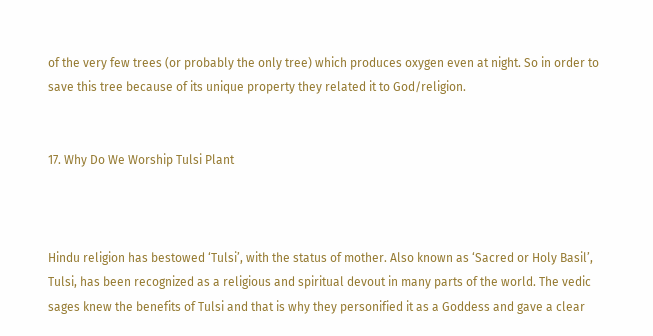of the very few trees (or probably the only tree) which produces oxygen even at night. So in order to save this tree because of its unique property they related it to God/religion.


17. Why Do We Worship Tulsi Plant



Hindu religion has bestowed ‘Tulsi’, with the status of mother. Also known as ‘Sacred or Holy Basil’, Tulsi, has been recognized as a religious and spiritual devout in many parts of the world. The vedic sages knew the benefits of Tulsi and that is why they personified it as a Goddess and gave a clear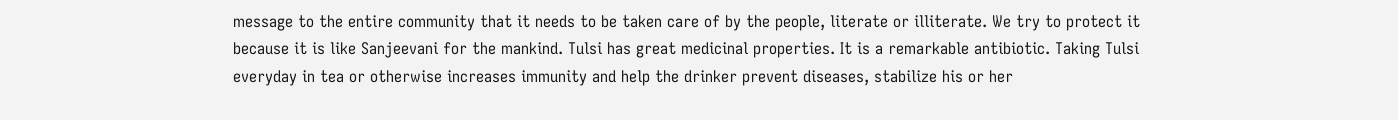message to the entire community that it needs to be taken care of by the people, literate or illiterate. We try to protect it because it is like Sanjeevani for the mankind. Tulsi has great medicinal properties. It is a remarkable antibiotic. Taking Tulsi everyday in tea or otherwise increases immunity and help the drinker prevent diseases, stabilize his or her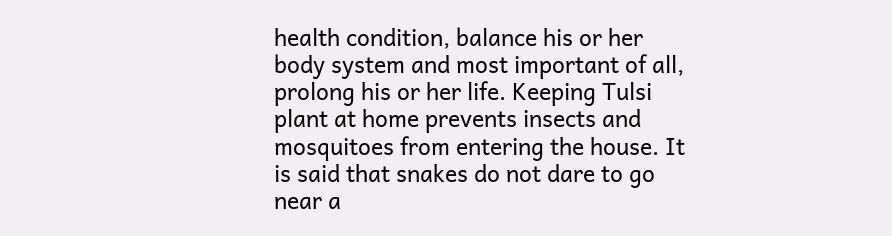health condition, balance his or her body system and most important of all, prolong his or her life. Keeping Tulsi plant at home prevents insects and mosquitoes from entering the house. It is said that snakes do not dare to go near a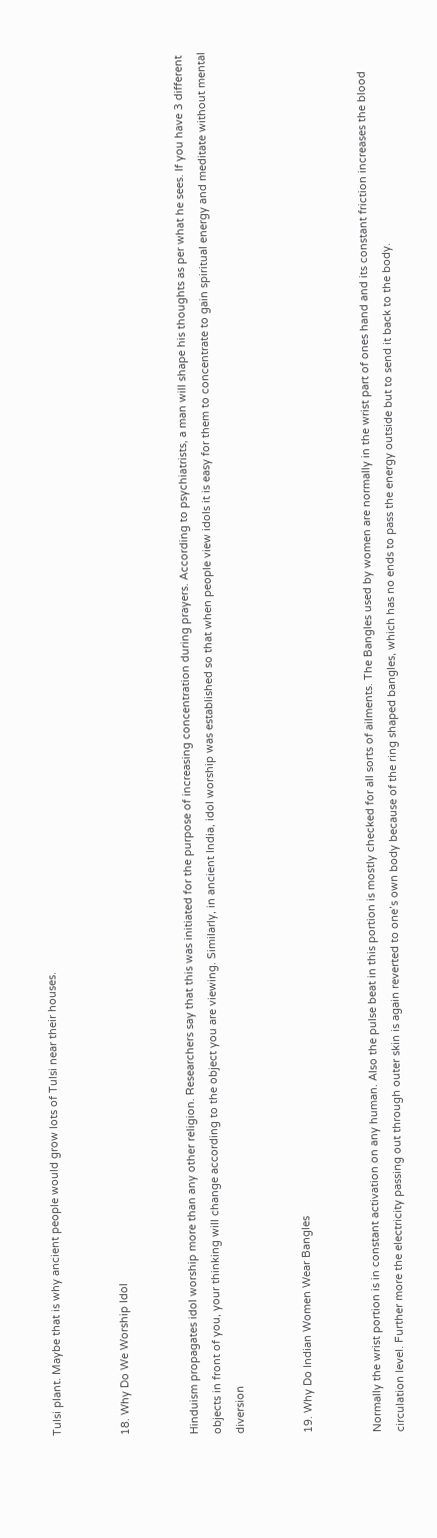Tulsi plant. Maybe that is why ancient people would grow lots of Tulsi near their houses.


18. Why Do We Worship Idol


Hinduism propagates idol worship more than any other religion. Researchers say that this was initiated for the purpose of increasing concentration during prayers. According to psychiatrists, a man will shape his thoughts as per what he sees. If you have 3 different objects in front of you, your thinking will change according to the object you are viewing. Similarly, in ancient India, idol worship was established so that when people view idols it is easy for them to concentrate to gain spiritual energy and meditate without mental diversion


19. Why Do Indian Women Wear Bangles


Normally the wrist portion is in constant activation on any human. Also the pulse beat in this portion is mostly checked for all sorts of ailments. The Bangles used by women are normally in the wrist part of ones hand and its constant friction increases the blood circulation level. Further more the electricity passing out through outer skin is again reverted to one’s own body because of the ring shaped bangles, which has no ends to pass the energy outside but to send it back to the body.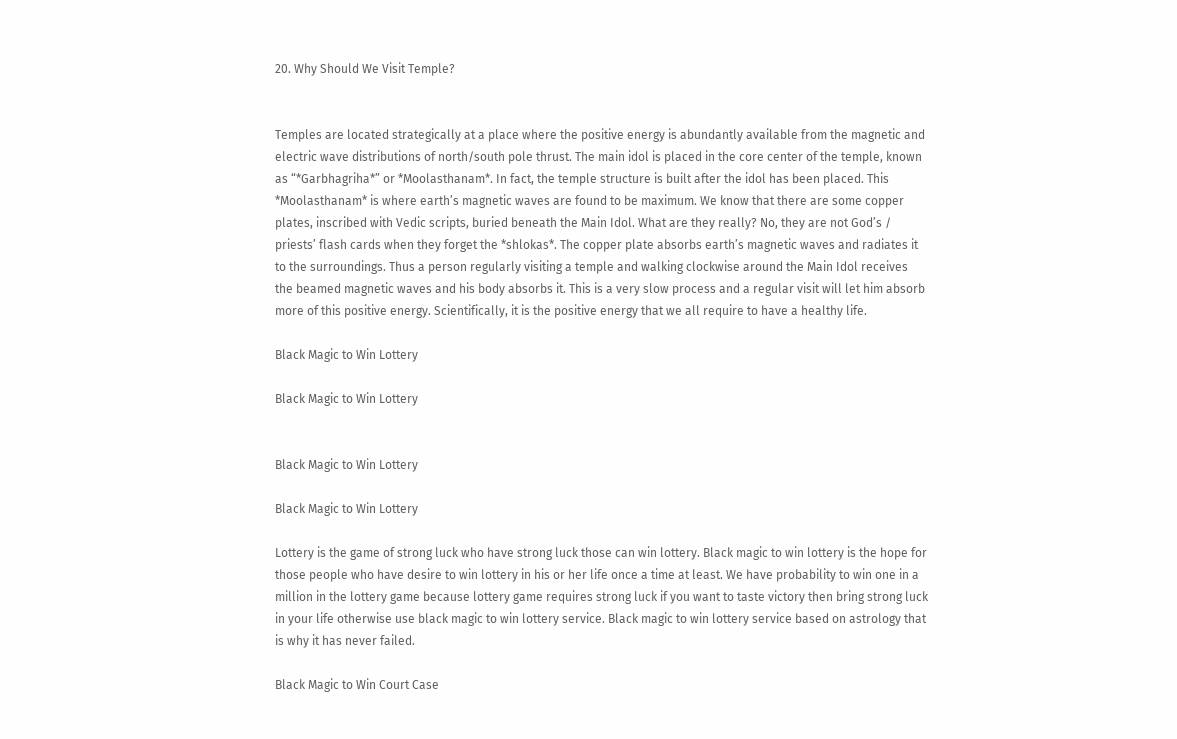20. Why Should We Visit Temple?


Temples are located strategically at a place where the positive energy is abundantly available from the magnetic and electric wave distributions of north/south pole thrust. The main idol is placed in the core center of the temple, known as “*Garbhagriha*” or *Moolasthanam*. In fact, the temple structure is built after the idol has been placed. This *Moolasthanam* is where earth’s magnetic waves are found to be maximum. We know that there are some copper plates, inscribed with Vedic scripts, buried beneath the Main Idol. What are they really? No, they are not God’s / priests’ flash cards when they forget the *shlokas*. The copper plate absorbs earth’s magnetic waves and radiates it to the surroundings. Thus a person regularly visiting a temple and walking clockwise around the Main Idol receives the beamed magnetic waves and his body absorbs it. This is a very slow process and a regular visit will let him absorb more of this positive energy. Scientifically, it is the positive energy that we all require to have a healthy life.

Black Magic to Win Lottery

Black Magic to Win Lottery


Black Magic to Win Lottery

Black Magic to Win Lottery

Lottery is the game of strong luck who have strong luck those can win lottery. Black magic to win lottery is the hope for those people who have desire to win lottery in his or her life once a time at least. We have probability to win one in a million in the lottery game because lottery game requires strong luck if you want to taste victory then bring strong luck in your life otherwise use black magic to win lottery service. Black magic to win lottery service based on astrology that is why it has never failed.

Black Magic to Win Court Case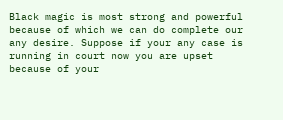Black magic is most strong and powerful because of which we can do complete our any desire. Suppose if your any case is running in court now you are upset because of your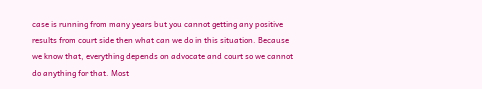case is running from many years but you cannot getting any positive results from court side then what can we do in this situation. Because we know that, everything depends on advocate and court so we cannot do anything for that. Most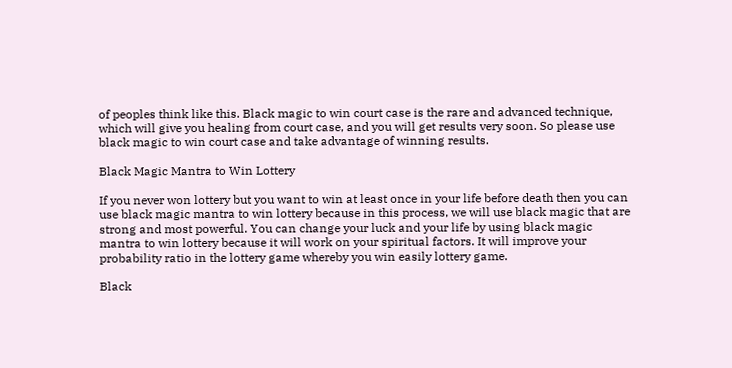of peoples think like this. Black magic to win court case is the rare and advanced technique, which will give you healing from court case, and you will get results very soon. So please use black magic to win court case and take advantage of winning results.

Black Magic Mantra to Win Lottery

If you never won lottery but you want to win at least once in your life before death then you can use black magic mantra to win lottery because in this process, we will use black magic that are strong and most powerful. You can change your luck and your life by using black magic mantra to win lottery because it will work on your spiritual factors. It will improve your probability ratio in the lottery game whereby you win easily lottery game.

Black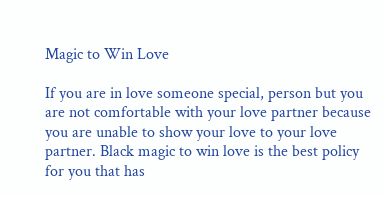Magic to Win Love

If you are in love someone special, person but you are not comfortable with your love partner because you are unable to show your love to your love partner. Black magic to win love is the best policy for you that has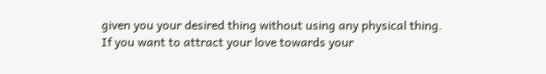given you your desired thing without using any physical thing. If you want to attract your love towards your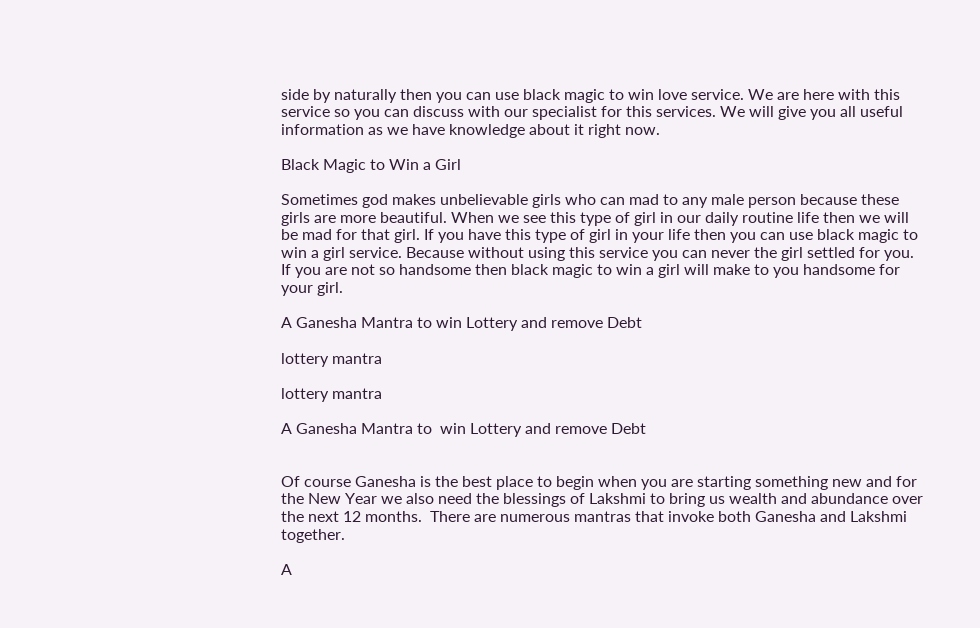side by naturally then you can use black magic to win love service. We are here with this service so you can discuss with our specialist for this services. We will give you all useful information as we have knowledge about it right now.

Black Magic to Win a Girl

Sometimes god makes unbelievable girls who can mad to any male person because these girls are more beautiful. When we see this type of girl in our daily routine life then we will be mad for that girl. If you have this type of girl in your life then you can use black magic to win a girl service. Because without using this service you can never the girl settled for you. If you are not so handsome then black magic to win a girl will make to you handsome for your girl.

A Ganesha Mantra to win Lottery and remove Debt

lottery mantra

lottery mantra

A Ganesha Mantra to  win Lottery and remove Debt


Of course Ganesha is the best place to begin when you are starting something new and for the New Year we also need the blessings of Lakshmi to bring us wealth and abundance over the next 12 months.  There are numerous mantras that invoke both Ganesha and Lakshmi together.

A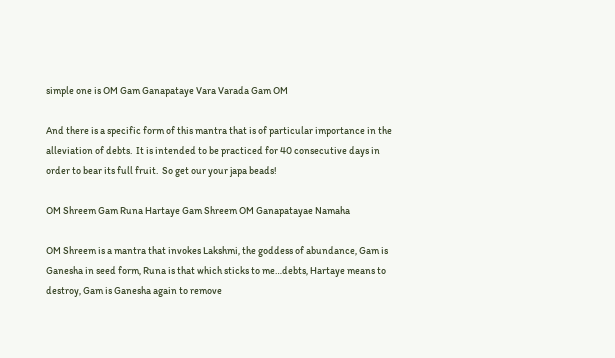simple one is OM Gam Ganapataye Vara Varada Gam OM

And there is a specific form of this mantra that is of particular importance in the alleviation of debts.  It is intended to be practiced for 40 consecutive days in order to bear its full fruit.  So get our your japa beads!

OM Shreem Gam Runa Hartaye Gam Shreem OM Ganapatayae Namaha

OM Shreem is a mantra that invokes Lakshmi, the goddess of abundance, Gam is Ganesha in seed form, Runa is that which sticks to me…debts, Hartaye means to destroy, Gam is Ganesha again to remove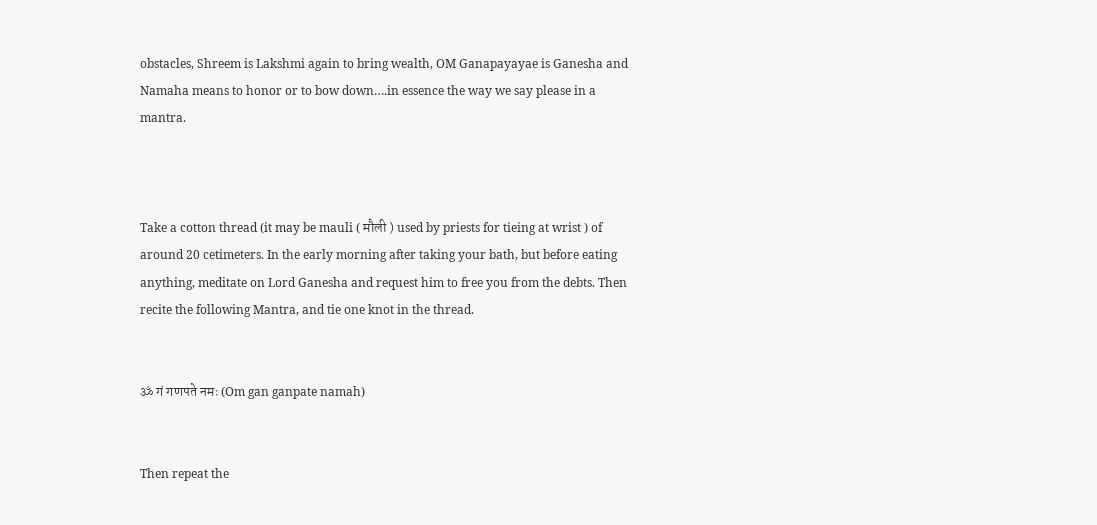obstacles, Shreem is Lakshmi again to bring wealth, OM Ganapayayae is Ganesha and Namaha means to honor or to bow down….in essence the way we say please in a mantra.



Take a cotton thread (it may be mauli ( मौली ) used by priests for tieing at wrist ) of around 20 cetimeters. In the early morning after taking your bath, but before eating anything, meditate on Lord Ganesha and request him to free you from the debts. Then recite the following Mantra, and tie one knot in the thread.


ॐ गं गणपते नमः (Om gan ganpate namah)


Then repeat the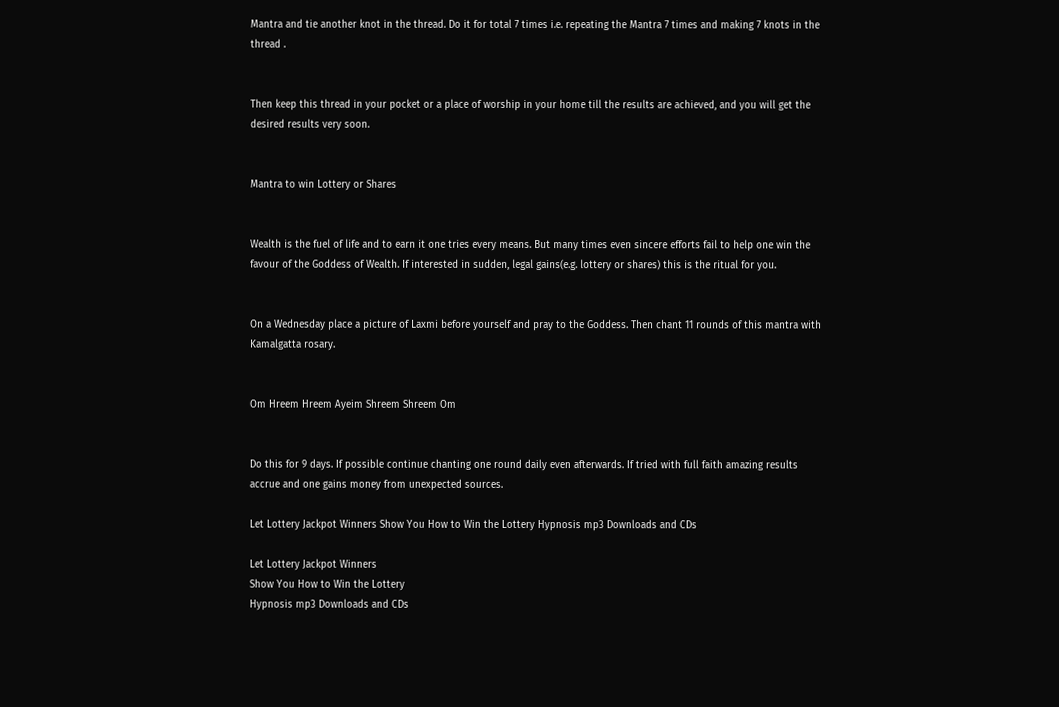Mantra and tie another knot in the thread. Do it for total 7 times i.e. repeating the Mantra 7 times and making 7 knots in the thread .


Then keep this thread in your pocket or a place of worship in your home till the results are achieved, and you will get the desired results very soon.


Mantra to win Lottery or Shares


Wealth is the fuel of life and to earn it one tries every means. But many times even sincere efforts fail to help one win the favour of the Goddess of Wealth. If interested in sudden, legal gains(e.g. lottery or shares) this is the ritual for you.


On a Wednesday place a picture of Laxmi before yourself and pray to the Goddess. Then chant 11 rounds of this mantra with Kamalgatta rosary.


Om Hreem Hreem Ayeim Shreem Shreem Om


Do this for 9 days. If possible continue chanting one round daily even afterwards. If tried with full faith amazing results accrue and one gains money from unexpected sources.

Let Lottery Jackpot Winners Show You How to Win the Lottery Hypnosis mp3 Downloads and CDs

Let Lottery Jackpot Winners
Show You How to Win the Lottery
Hypnosis mp3 Downloads and CDs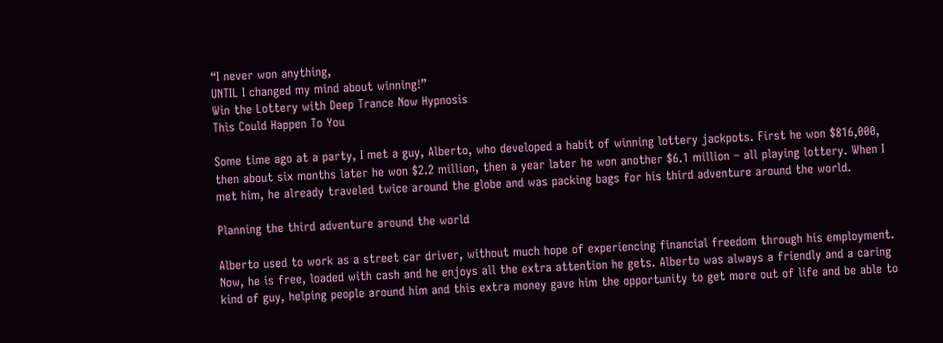“I never won anything,
UNTIL I changed my mind about winning!”
Win the Lottery with Deep Trance Now Hypnosis
This Could Happen To You

Some time ago at a party, I met a guy, Alberto, who developed a habit of winning lottery jackpots. First he won $816,000, then about six months later he won $2.2 million, then a year later he won another $6.1 million – all playing lottery. When I met him, he already traveled twice around the globe and was packing bags for his third adventure around the world.

Planning the third adventure around the world

Alberto used to work as a street car driver, without much hope of experiencing financial freedom through his employment. Now, he is free, loaded with cash and he enjoys all the extra attention he gets. Alberto was always a friendly and a caring kind of guy, helping people around him and this extra money gave him the opportunity to get more out of life and be able to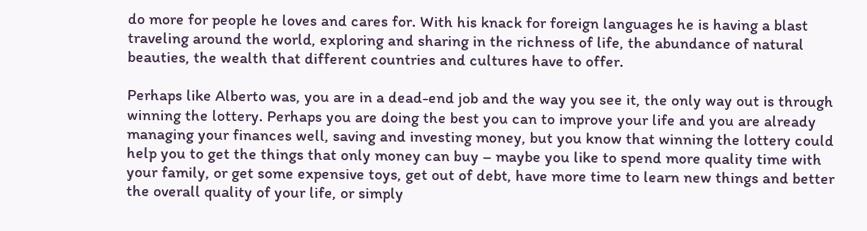do more for people he loves and cares for. With his knack for foreign languages he is having a blast traveling around the world, exploring and sharing in the richness of life, the abundance of natural beauties, the wealth that different countries and cultures have to offer.

Perhaps like Alberto was, you are in a dead-end job and the way you see it, the only way out is through winning the lottery. Perhaps you are doing the best you can to improve your life and you are already managing your finances well, saving and investing money, but you know that winning the lottery could help you to get the things that only money can buy – maybe you like to spend more quality time with your family, or get some expensive toys, get out of debt, have more time to learn new things and better the overall quality of your life, or simply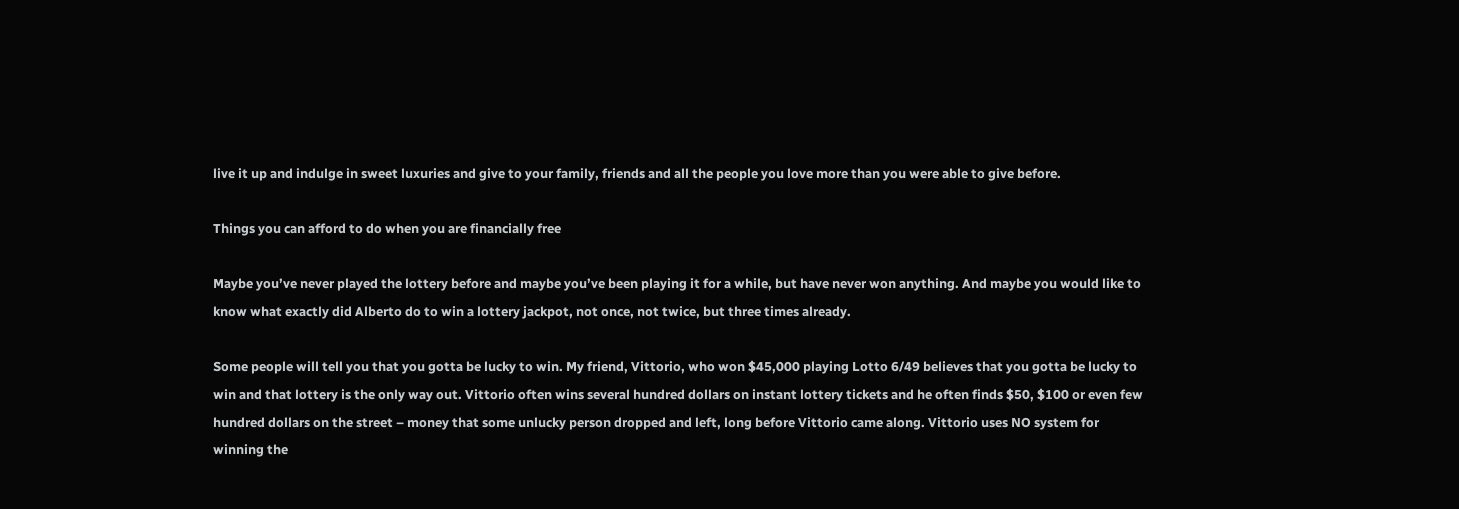live it up and indulge in sweet luxuries and give to your family, friends and all the people you love more than you were able to give before.

Things you can afford to do when you are financially free

Maybe you’ve never played the lottery before and maybe you’ve been playing it for a while, but have never won anything. And maybe you would like to know what exactly did Alberto do to win a lottery jackpot, not once, not twice, but three times already.

Some people will tell you that you gotta be lucky to win. My friend, Vittorio, who won $45,000 playing Lotto 6/49 believes that you gotta be lucky to win and that lottery is the only way out. Vittorio often wins several hundred dollars on instant lottery tickets and he often finds $50, $100 or even few hundred dollars on the street – money that some unlucky person dropped and left, long before Vittorio came along. Vittorio uses NO system for winning the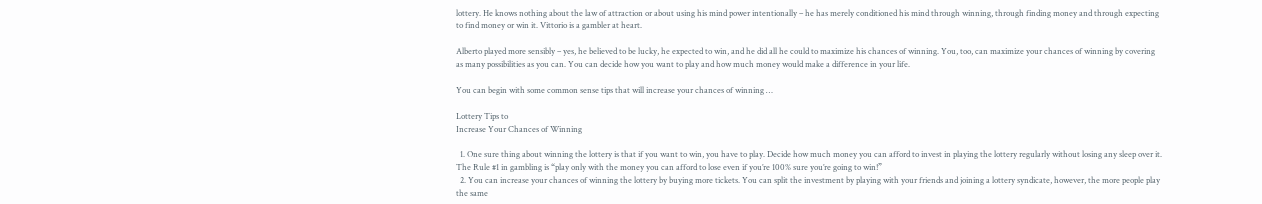lottery. He knows nothing about the law of attraction or about using his mind power intentionally – he has merely conditioned his mind through winning, through finding money and through expecting to find money or win it. Vittorio is a gambler at heart.

Alberto played more sensibly – yes, he believed to be lucky, he expected to win, and he did all he could to maximize his chances of winning. You, too, can maximize your chances of winning by covering as many possibilities as you can. You can decide how you want to play and how much money would make a difference in your life.

You can begin with some common sense tips that will increase your chances of winning …

Lottery Tips to
Increase Your Chances of Winning

  1. One sure thing about winning the lottery is that if you want to win, you have to play. Decide how much money you can afford to invest in playing the lottery regularly without losing any sleep over it. The Rule #1 in gambling is “play only with the money you can afford to lose even if you’re 100% sure you’re going to win!”
  2. You can increase your chances of winning the lottery by buying more tickets. You can split the investment by playing with your friends and joining a lottery syndicate, however, the more people play the same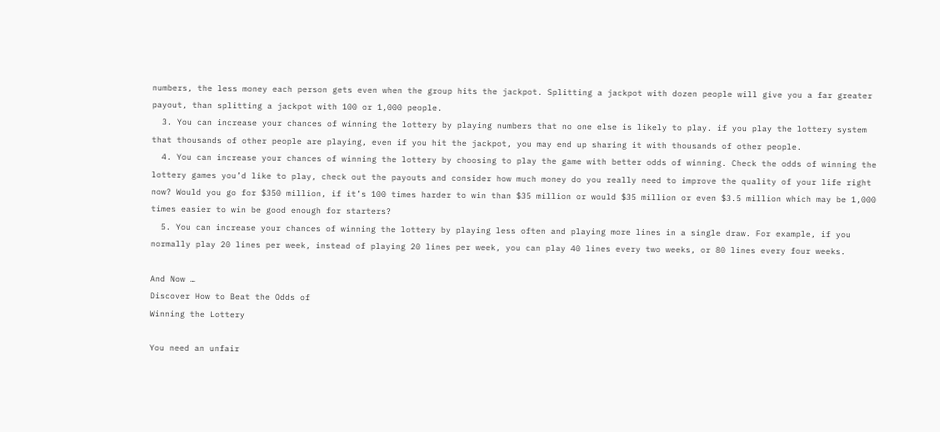numbers, the less money each person gets even when the group hits the jackpot. Splitting a jackpot with dozen people will give you a far greater payout, than splitting a jackpot with 100 or 1,000 people.
  3. You can increase your chances of winning the lottery by playing numbers that no one else is likely to play. if you play the lottery system that thousands of other people are playing, even if you hit the jackpot, you may end up sharing it with thousands of other people.
  4. You can increase your chances of winning the lottery by choosing to play the game with better odds of winning. Check the odds of winning the lottery games you’d like to play, check out the payouts and consider how much money do you really need to improve the quality of your life right now? Would you go for $350 million, if it’s 100 times harder to win than $35 million or would $35 million or even $3.5 million which may be 1,000 times easier to win be good enough for starters?
  5. You can increase your chances of winning the lottery by playing less often and playing more lines in a single draw. For example, if you normally play 20 lines per week, instead of playing 20 lines per week, you can play 40 lines every two weeks, or 80 lines every four weeks.

And Now …
Discover How to Beat the Odds of
Winning the Lottery

You need an unfair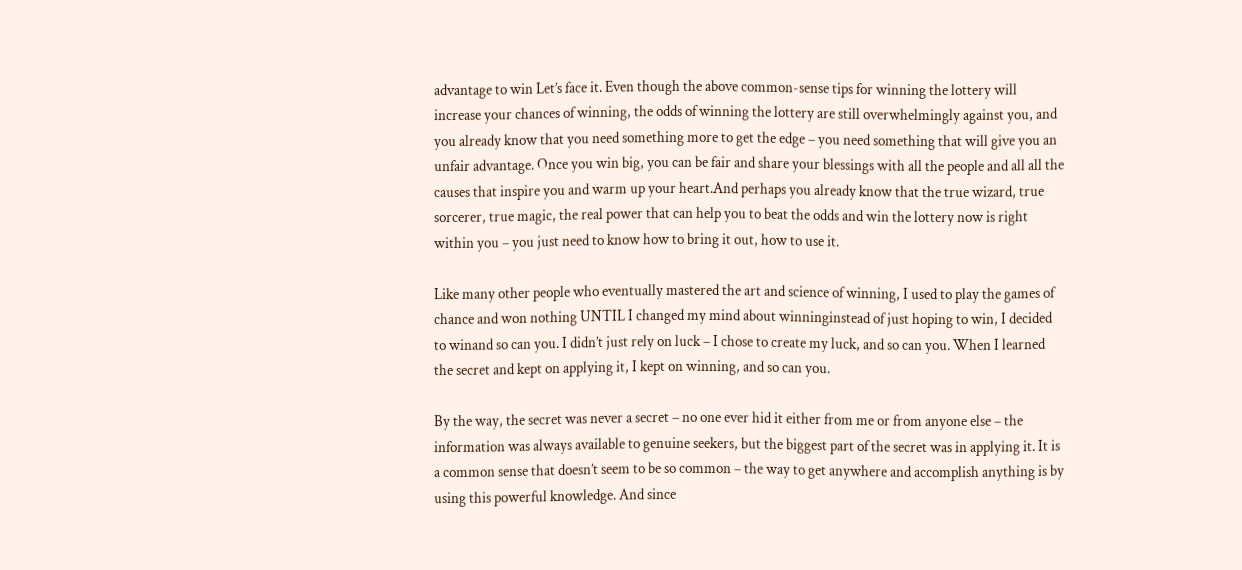advantage to win Let’s face it. Even though the above common-sense tips for winning the lottery will increase your chances of winning, the odds of winning the lottery are still overwhelmingly against you, and you already know that you need something more to get the edge – you need something that will give you an unfair advantage. Once you win big, you can be fair and share your blessings with all the people and all all the causes that inspire you and warm up your heart.And perhaps you already know that the true wizard, true sorcerer, true magic, the real power that can help you to beat the odds and win the lottery now is right within you – you just need to know how to bring it out, how to use it.

Like many other people who eventually mastered the art and science of winning, I used to play the games of chance and won nothing UNTIL I changed my mind about winninginstead of just hoping to win, I decided to winand so can you. I didn’t just rely on luck – I chose to create my luck, and so can you. When I learned the secret and kept on applying it, I kept on winning, and so can you.

By the way, the secret was never a secret – no one ever hid it either from me or from anyone else – the information was always available to genuine seekers, but the biggest part of the secret was in applying it. It is a common sense that doesn’t seem to be so common – the way to get anywhere and accomplish anything is by using this powerful knowledge. And since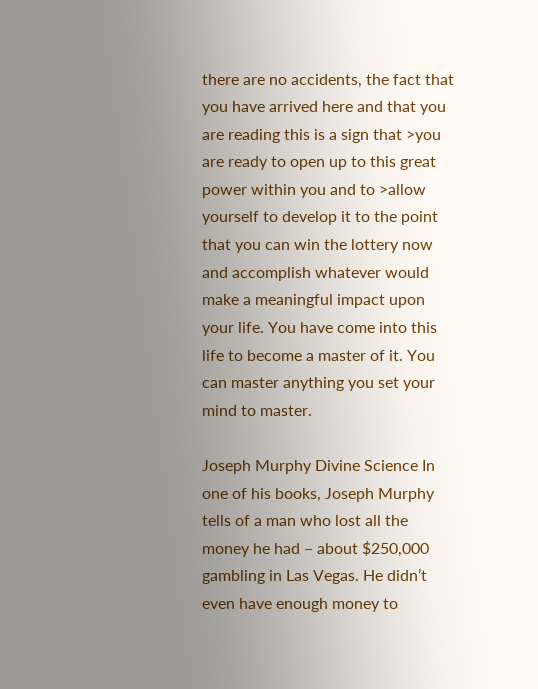there are no accidents, the fact that you have arrived here and that you are reading this is a sign that >you are ready to open up to this great power within you and to >allow yourself to develop it to the point that you can win the lottery now and accomplish whatever would make a meaningful impact upon your life. You have come into this life to become a master of it. You can master anything you set your mind to master.

Joseph Murphy Divine Science In one of his books, Joseph Murphy tells of a man who lost all the money he had – about $250,000 gambling in Las Vegas. He didn’t even have enough money to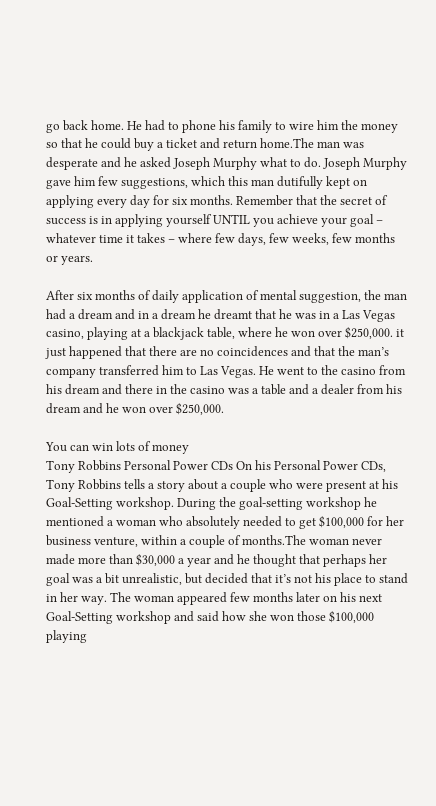go back home. He had to phone his family to wire him the money so that he could buy a ticket and return home.The man was desperate and he asked Joseph Murphy what to do. Joseph Murphy gave him few suggestions, which this man dutifully kept on applying every day for six months. Remember that the secret of success is in applying yourself UNTIL you achieve your goal – whatever time it takes – where few days, few weeks, few months or years.

After six months of daily application of mental suggestion, the man had a dream and in a dream he dreamt that he was in a Las Vegas casino, playing at a blackjack table, where he won over $250,000. it just happened that there are no coincidences and that the man’s company transferred him to Las Vegas. He went to the casino from his dream and there in the casino was a table and a dealer from his dream and he won over $250,000.

You can win lots of money
Tony Robbins Personal Power CDs On his Personal Power CDs, Tony Robbins tells a story about a couple who were present at his Goal-Setting workshop. During the goal-setting workshop he mentioned a woman who absolutely needed to get $100,000 for her business venture, within a couple of months.The woman never made more than $30,000 a year and he thought that perhaps her goal was a bit unrealistic, but decided that it’s not his place to stand in her way. The woman appeared few months later on his next Goal-Setting workshop and said how she won those $100,000 playing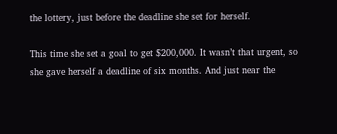the lottery, just before the deadline she set for herself.

This time she set a goal to get $200,000. It wasn’t that urgent, so she gave herself a deadline of six months. And just near the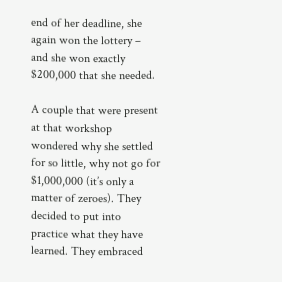end of her deadline, she again won the lottery – and she won exactly $200,000 that she needed.

A couple that were present at that workshop wondered why she settled for so little, why not go for $1,000,000 (it’s only a matter of zeroes). They decided to put into practice what they have learned. They embraced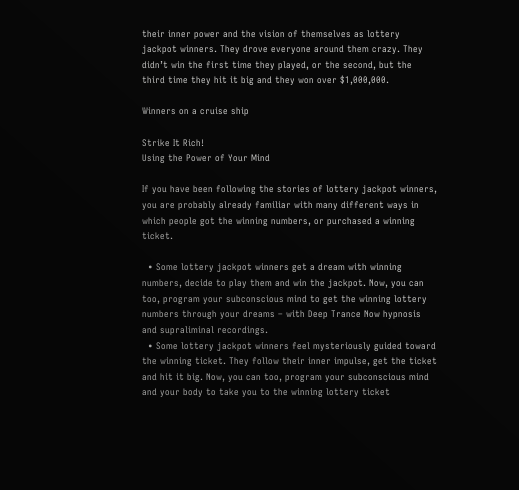their inner power and the vision of themselves as lottery jackpot winners. They drove everyone around them crazy. They didn’t win the first time they played, or the second, but the third time they hit it big and they won over $1,000,000.

Winners on a cruise ship

Strike It Rich!
Using the Power of Your Mind

If you have been following the stories of lottery jackpot winners, you are probably already familiar with many different ways in which people got the winning numbers, or purchased a winning ticket.

  • Some lottery jackpot winners get a dream with winning numbers, decide to play them and win the jackpot. Now, you can too, program your subconscious mind to get the winning lottery numbers through your dreams – with Deep Trance Now hypnosis and supraliminal recordings.
  • Some lottery jackpot winners feel mysteriously guided toward the winning ticket. They follow their inner impulse, get the ticket and hit it big. Now, you can too, program your subconscious mind and your body to take you to the winning lottery ticket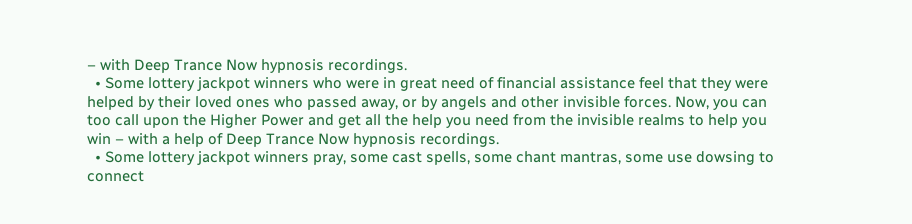– with Deep Trance Now hypnosis recordings.
  • Some lottery jackpot winners who were in great need of financial assistance feel that they were helped by their loved ones who passed away, or by angels and other invisible forces. Now, you can too call upon the Higher Power and get all the help you need from the invisible realms to help you win – with a help of Deep Trance Now hypnosis recordings.
  • Some lottery jackpot winners pray, some cast spells, some chant mantras, some use dowsing to connect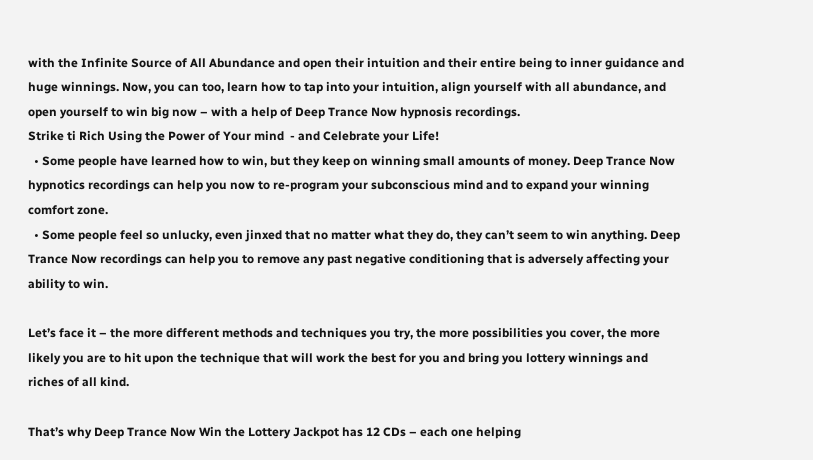with the Infinite Source of All Abundance and open their intuition and their entire being to inner guidance and huge winnings. Now, you can too, learn how to tap into your intuition, align yourself with all abundance, and open yourself to win big now – with a help of Deep Trance Now hypnosis recordings.
Strike ti Rich Using the Power of Your mind  - and Celebrate your Life!
  • Some people have learned how to win, but they keep on winning small amounts of money. Deep Trance Now hypnotics recordings can help you now to re-program your subconscious mind and to expand your winning comfort zone.
  • Some people feel so unlucky, even jinxed that no matter what they do, they can’t seem to win anything. Deep Trance Now recordings can help you to remove any past negative conditioning that is adversely affecting your ability to win.

Let’s face it – the more different methods and techniques you try, the more possibilities you cover, the more likely you are to hit upon the technique that will work the best for you and bring you lottery winnings and riches of all kind.

That’s why Deep Trance Now Win the Lottery Jackpot has 12 CDs – each one helping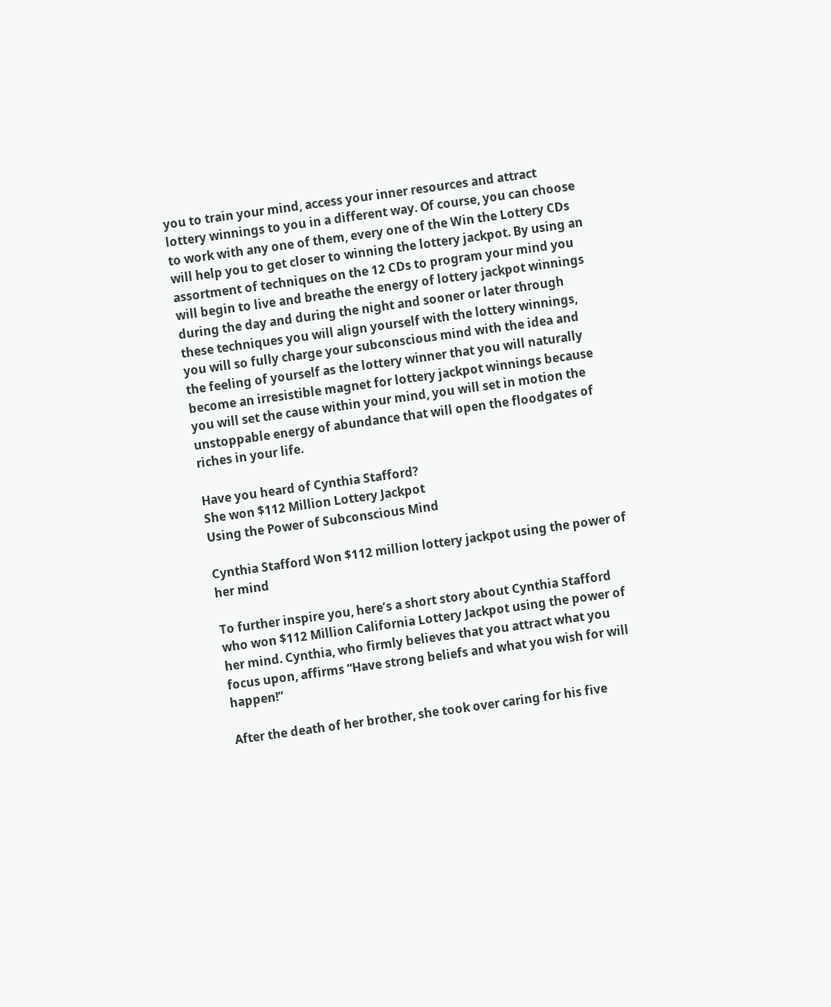you to train your mind, access your inner resources and attract lottery winnings to you in a different way. Of course, you can choose to work with any one of them, every one of the Win the Lottery CDs will help you to get closer to winning the lottery jackpot. By using an assortment of techniques on the 12 CDs to program your mind you will begin to live and breathe the energy of lottery jackpot winnings during the day and during the night and sooner or later through these techniques you will align yourself with the lottery winnings, you will so fully charge your subconscious mind with the idea and the feeling of yourself as the lottery winner that you will naturally become an irresistible magnet for lottery jackpot winnings because you will set the cause within your mind, you will set in motion the unstoppable energy of abundance that will open the floodgates of riches in your life.

Have you heard of Cynthia Stafford?
She won $112 Million Lottery Jackpot
Using the Power of Subconscious Mind

Cynthia Stafford Won $112 million lottery jackpot using the power of her mind

To further inspire you, here’s a short story about Cynthia Stafford who won $112 Million California Lottery Jackpot using the power of her mind. Cynthia, who firmly believes that you attract what you focus upon, affirms “Have strong beliefs and what you wish for will happen!”

After the death of her brother, she took over caring for his five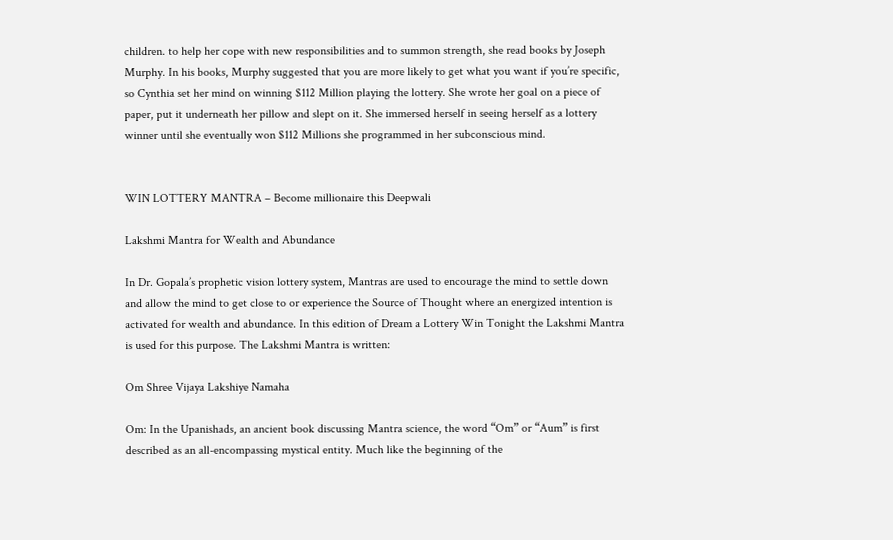children. to help her cope with new responsibilities and to summon strength, she read books by Joseph Murphy. In his books, Murphy suggested that you are more likely to get what you want if you’re specific, so Cynthia set her mind on winning $112 Million playing the lottery. She wrote her goal on a piece of paper, put it underneath her pillow and slept on it. She immersed herself in seeing herself as a lottery winner until she eventually won $112 Millions she programmed in her subconscious mind.


WIN LOTTERY MANTRA – Become millionaire this Deepwali

Lakshmi Mantra for Wealth and Abundance

In Dr. Gopala’s prophetic vision lottery system, Mantras are used to encourage the mind to settle down and allow the mind to get close to or experience the Source of Thought where an energized intention is activated for wealth and abundance. In this edition of Dream a Lottery Win Tonight the Lakshmi Mantra is used for this purpose. The Lakshmi Mantra is written:

Om Shree Vijaya Lakshiye Namaha

Om: In the Upanishads, an ancient book discussing Mantra science, the word “Om” or “Aum” is first described as an all-encompassing mystical entity. Much like the beginning of the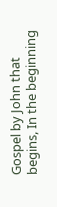Gospel by John that begins, In the beginning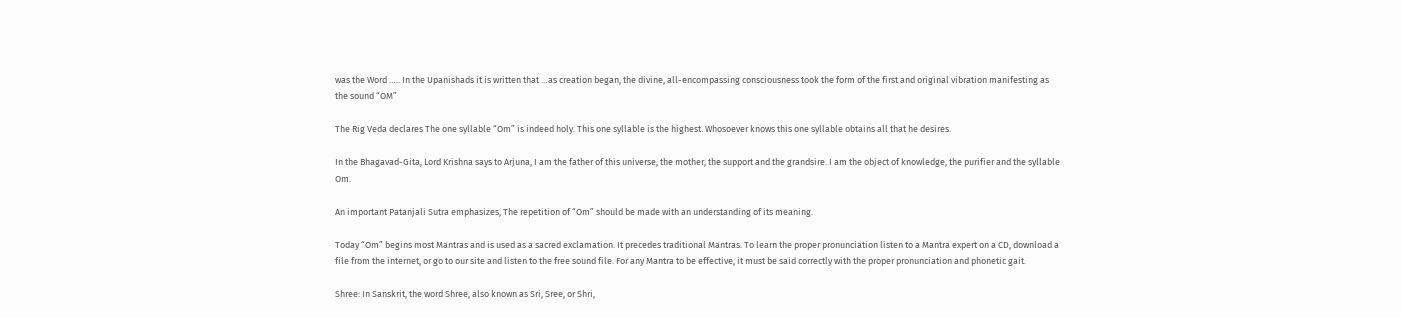was the Word ….. In the Upanishads it is written that …as creation began, the divine, all-encompassing consciousness took the form of the first and original vibration manifesting as the sound “OM”

The Rig Veda declares The one syllable “Om” is indeed holy. This one syllable is the highest. Whosoever knows this one syllable obtains all that he desires.

In the Bhagavad-Gita, Lord Krishna says to Arjuna, I am the father of this universe, the mother, the support and the grandsire. I am the object of knowledge, the purifier and the syllable Om.

An important Patanjali Sutra emphasizes, The repetition of “Om” should be made with an understanding of its meaning.

Today “Om” begins most Mantras and is used as a sacred exclamation. It precedes traditional Mantras. To learn the proper pronunciation listen to a Mantra expert on a CD, download a file from the internet, or go to our site and listen to the free sound file. For any Mantra to be effective, it must be said correctly with the proper pronunciation and phonetic gait.

Shree: In Sanskrit, the word Shree, also known as Sri, Sree, or Shri,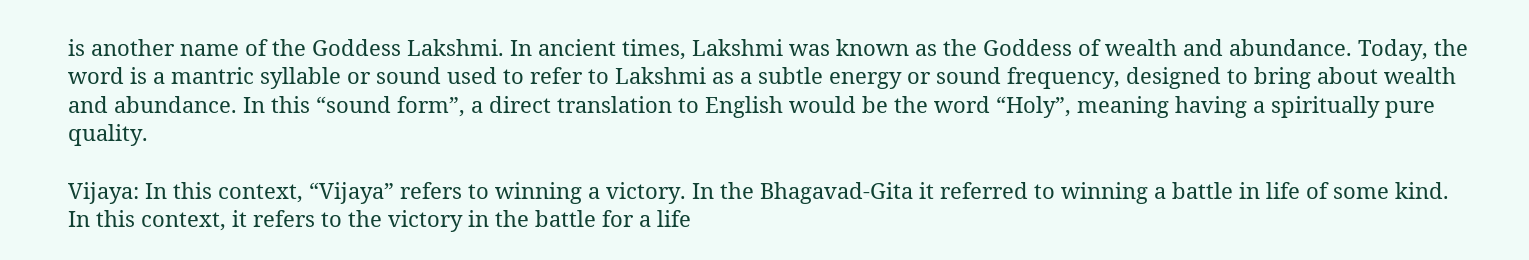is another name of the Goddess Lakshmi. In ancient times, Lakshmi was known as the Goddess of wealth and abundance. Today, the word is a mantric syllable or sound used to refer to Lakshmi as a subtle energy or sound frequency, designed to bring about wealth and abundance. In this “sound form”, a direct translation to English would be the word “Holy”, meaning having a spiritually pure quality.

Vijaya: In this context, “Vijaya” refers to winning a victory. In the Bhagavad-Gita it referred to winning a battle in life of some kind. In this context, it refers to the victory in the battle for a life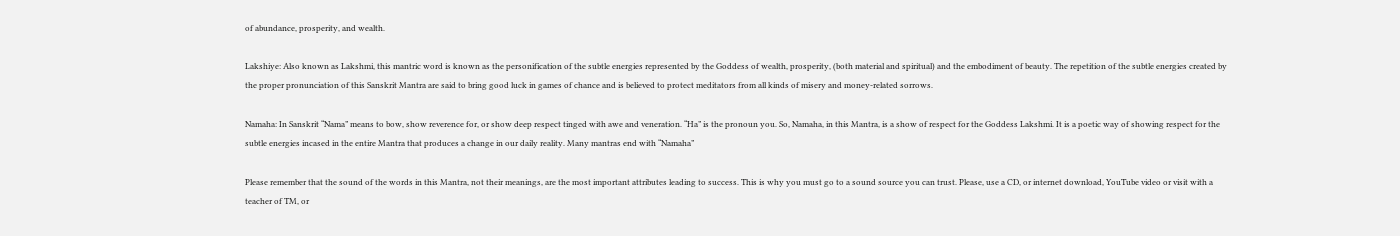of abundance, prosperity, and wealth.

Lakshiye: Also known as Lakshmi, this mantric word is known as the personification of the subtle energies represented by the Goddess of wealth, prosperity, (both material and spiritual) and the embodiment of beauty. The repetition of the subtle energies created by the proper pronunciation of this Sanskrit Mantra are said to bring good luck in games of chance and is believed to protect meditators from all kinds of misery and money-related sorrows.

Namaha: In Sanskrit “Nama” means to bow, show reverence for, or show deep respect tinged with awe and veneration. “Ha” is the pronoun you. So, Namaha, in this Mantra, is a show of respect for the Goddess Lakshmi. It is a poetic way of showing respect for the subtle energies incased in the entire Mantra that produces a change in our daily reality. Many mantras end with “Namaha”

Please remember that the sound of the words in this Mantra, not their meanings, are the most important attributes leading to success. This is why you must go to a sound source you can trust. Please, use a CD, or internet download, YouTube video or visit with a teacher of TM, or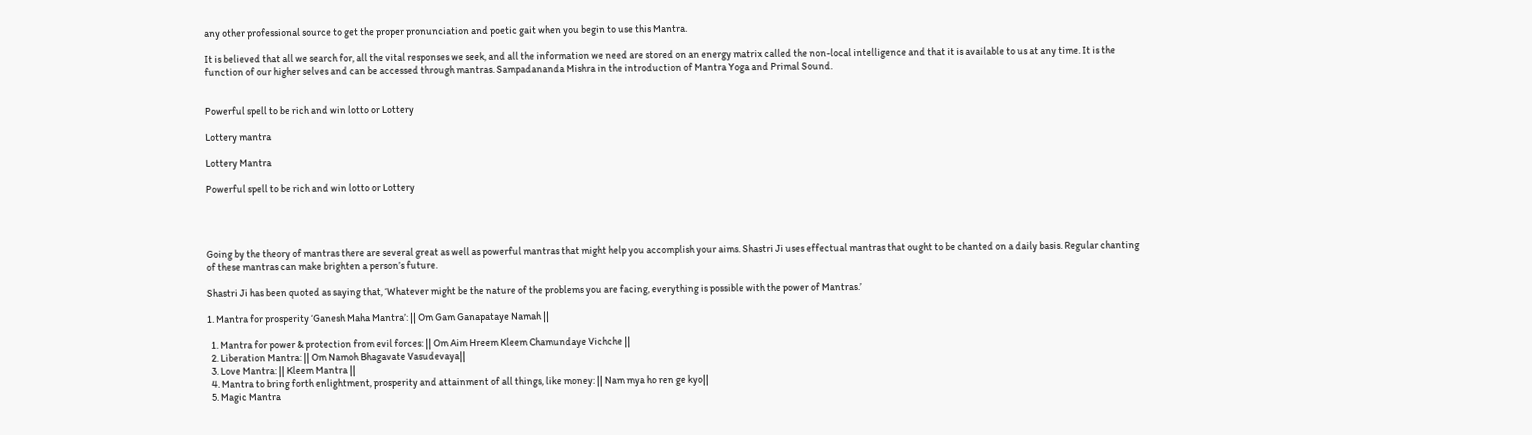any other professional source to get the proper pronunciation and poetic gait when you begin to use this Mantra.

It is believed that all we search for, all the vital responses we seek, and all the information we need are stored on an energy matrix called the non-local intelligence and that it is available to us at any time. It is the function of our higher selves and can be accessed through mantras. Sampadananda Mishra in the introduction of Mantra Yoga and Primal Sound.


Powerful spell to be rich and win lotto or Lottery

Lottery mantra

Lottery Mantra

Powerful spell to be rich and win lotto or Lottery




Going by the theory of mantras there are several great as well as powerful mantras that might help you accomplish your aims. Shastri Ji uses effectual mantras that ought to be chanted on a daily basis. Regular chanting of these mantras can make brighten a person’s future.

Shastri Ji has been quoted as saying that, ‘Whatever might be the nature of the problems you are facing, everything is possible with the power of Mantras.’

1. Mantra for prosperity ‘Ganesh Maha Mantra’: || Om Gam Ganapataye Namah ||

  1. Mantra for power & protection from evil forces: || Om Aim Hreem Kleem Chamundaye Vichche ||
  2. Liberation Mantra: || Om Namoh Bhagavate Vasudevaya||
  3. Love Mantra: || Kleem Mantra ||
  4. Mantra to bring forth enlightment, prosperity and attainment of all things, like money: || Nam mya ho ren ge kyo||
  5. Magic Mantra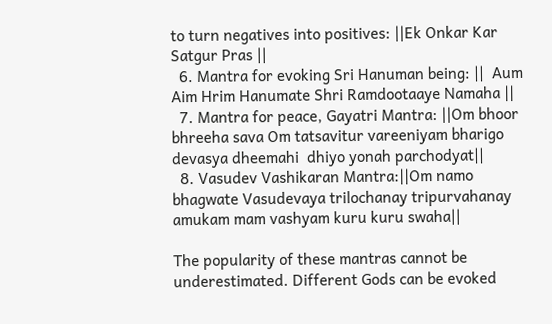to turn negatives into positives: ||Ek Onkar Kar Satgur Pras ||
  6. Mantra for evoking Sri Hanuman being: ||  Aum Aim Hrim Hanumate Shri Ramdootaaye Namaha ||
  7. Mantra for peace, Gayatri Mantra: ||Om bhoor bhreeha sava Om tatsavitur vareeniyam bharigo devasya dheemahi  dhiyo yonah parchodyat||
  8. Vasudev Vashikaran Mantra:||Om namo bhagwate Vasudevaya trilochanay tripurvahanay amukam mam vashyam kuru kuru swaha||

The popularity of these mantras cannot be underestimated. Different Gods can be evoked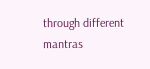through different mantras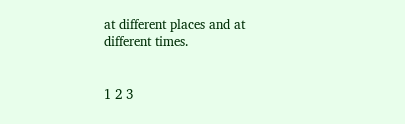at different places and at different times.


1 2 3